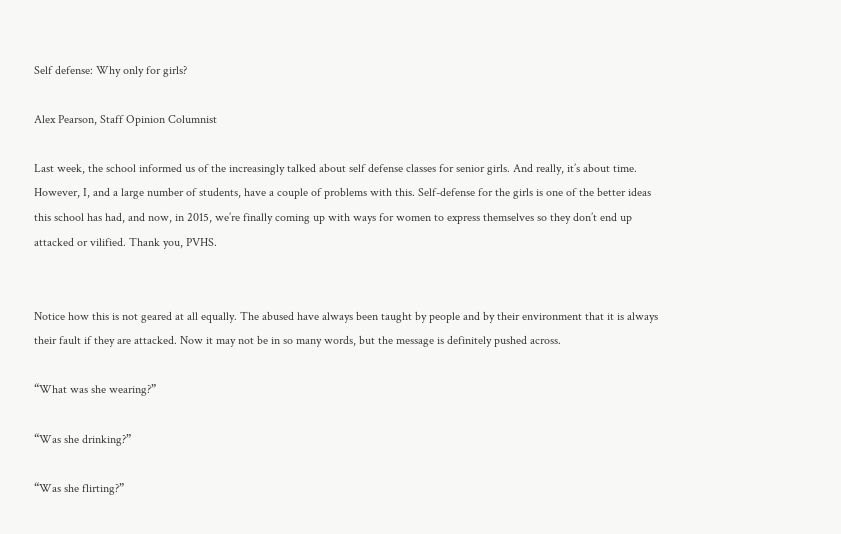Self defense: Why only for girls?

Alex Pearson, Staff Opinion Columnist

Last week, the school informed us of the increasingly talked about self defense classes for senior girls. And really, it’s about time. However, I, and a large number of students, have a couple of problems with this. Self-defense for the girls is one of the better ideas this school has had, and now, in 2015, we’re finally coming up with ways for women to express themselves so they don’t end up attacked or vilified. Thank you, PVHS.


Notice how this is not geared at all equally. The abused have always been taught by people and by their environment that it is always their fault if they are attacked. Now it may not be in so many words, but the message is definitely pushed across.

“What was she wearing?”

“Was she drinking?”

“Was she flirting?”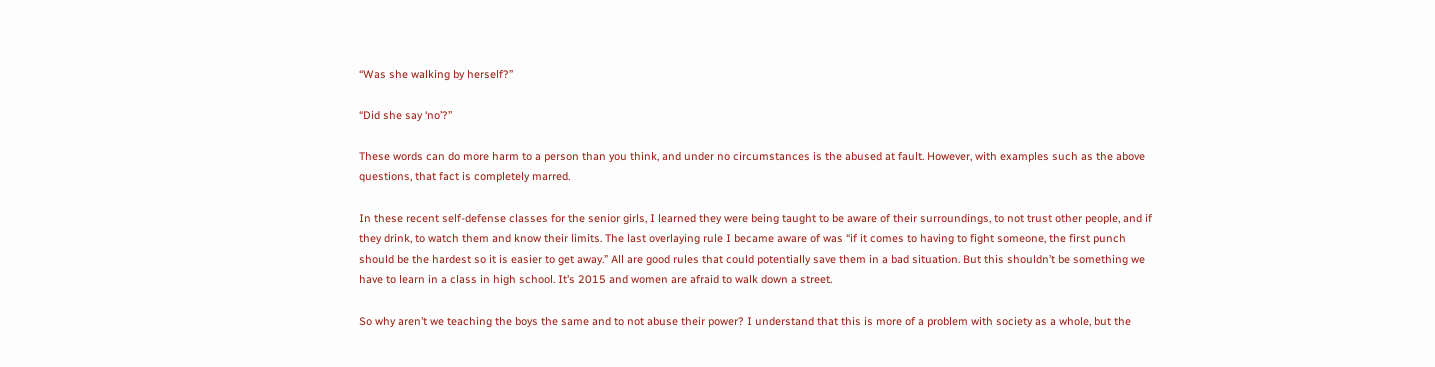“Was she walking by herself?”

“Did she say ‘no’?”

These words can do more harm to a person than you think, and under no circumstances is the abused at fault. However, with examples such as the above questions, that fact is completely marred.

In these recent self-defense classes for the senior girls, I learned they were being taught to be aware of their surroundings, to not trust other people, and if they drink, to watch them and know their limits. The last overlaying rule I became aware of was “if it comes to having to fight someone, the first punch should be the hardest so it is easier to get away.” All are good rules that could potentially save them in a bad situation. But this shouldn’t be something we have to learn in a class in high school. It’s 2015 and women are afraid to walk down a street.

So why aren’t we teaching the boys the same and to not abuse their power? I understand that this is more of a problem with society as a whole, but the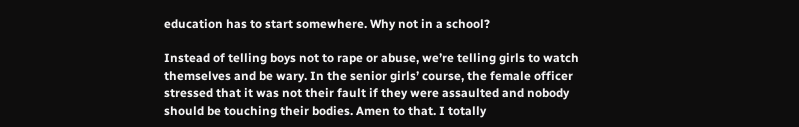education has to start somewhere. Why not in a school?

Instead of telling boys not to rape or abuse, we’re telling girls to watch themselves and be wary. In the senior girls’ course, the female officer stressed that it was not their fault if they were assaulted and nobody should be touching their bodies. Amen to that. I totally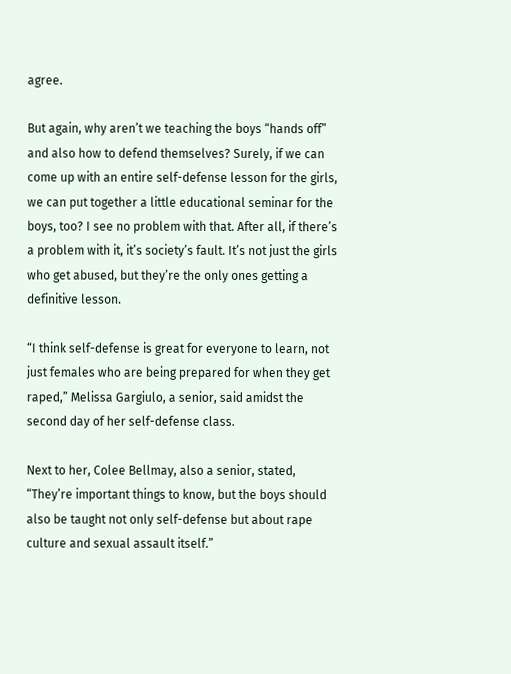agree.

But again, why aren’t we teaching the boys “hands off” and also how to defend themselves? Surely, if we can come up with an entire self-defense lesson for the girls, we can put together a little educational seminar for the boys, too? I see no problem with that. After all, if there’s a problem with it, it’s society’s fault. It’s not just the girls who get abused, but they’re the only ones getting a definitive lesson.

“I think self-defense is great for everyone to learn, not just females who are being prepared for when they get raped,” Melissa Gargiulo, a senior, said amidst the second day of her self-defense class.

Next to her, Colee Bellmay, also a senior, stated, “They’re important things to know, but the boys should also be taught not only self-defense but about rape culture and sexual assault itself.”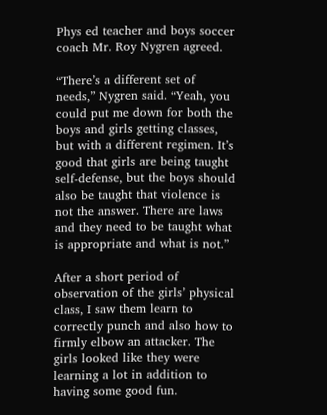Phys ed teacher and boys soccer coach Mr. Roy Nygren agreed.

“There’s a different set of needs,” Nygren said. “Yeah, you could put me down for both the boys and girls getting classes, but with a different regimen. It’s good that girls are being taught self-defense, but the boys should also be taught that violence is not the answer. There are laws and they need to be taught what is appropriate and what is not.”

After a short period of observation of the girls’ physical class, I saw them learn to correctly punch and also how to firmly elbow an attacker. The girls looked like they were learning a lot in addition to having some good fun.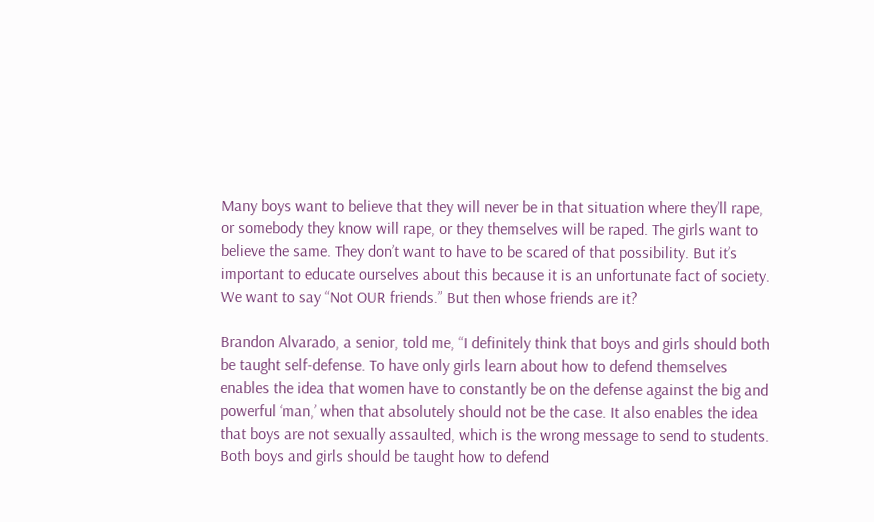Many boys want to believe that they will never be in that situation where they’ll rape, or somebody they know will rape, or they themselves will be raped. The girls want to believe the same. They don’t want to have to be scared of that possibility. But it’s important to educate ourselves about this because it is an unfortunate fact of society. We want to say “Not OUR friends.” But then whose friends are it?

Brandon Alvarado, a senior, told me, “I definitely think that boys and girls should both be taught self-defense. To have only girls learn about how to defend themselves enables the idea that women have to constantly be on the defense against the big and powerful ‘man,’ when that absolutely should not be the case. It also enables the idea that boys are not sexually assaulted, which is the wrong message to send to students. Both boys and girls should be taught how to defend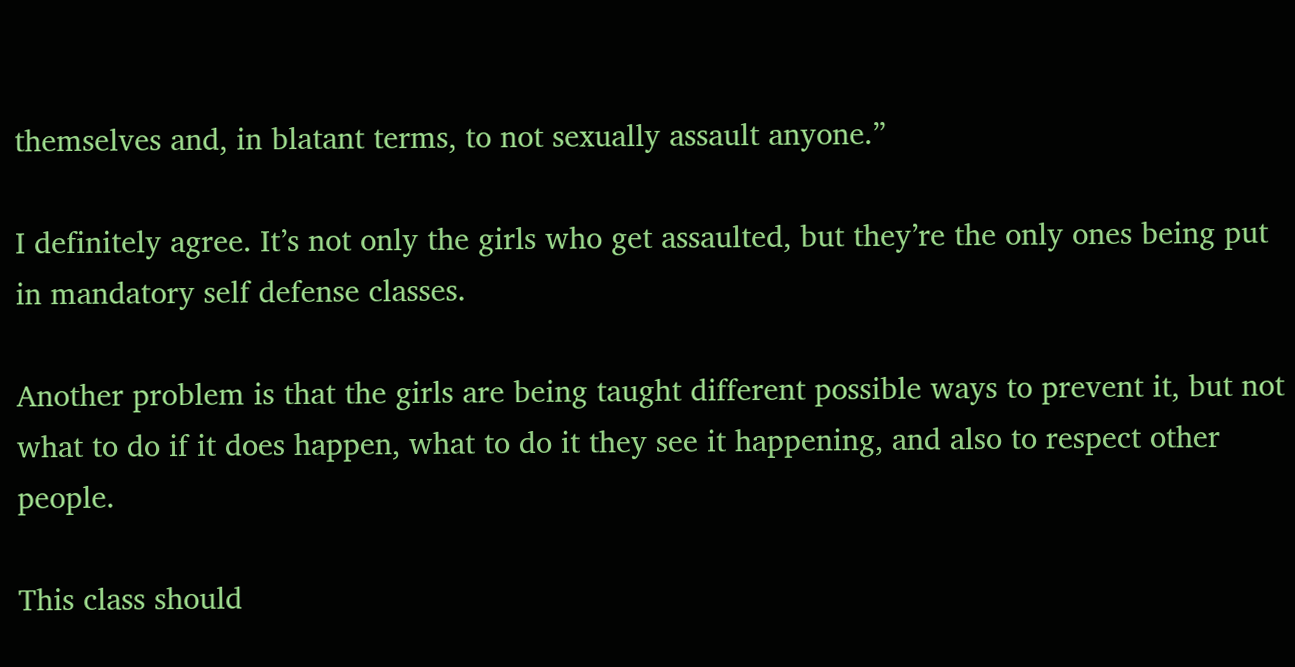themselves and, in blatant terms, to not sexually assault anyone.”

I definitely agree. It’s not only the girls who get assaulted, but they’re the only ones being put in mandatory self defense classes.

Another problem is that the girls are being taught different possible ways to prevent it, but not what to do if it does happen, what to do it they see it happening, and also to respect other people.

This class should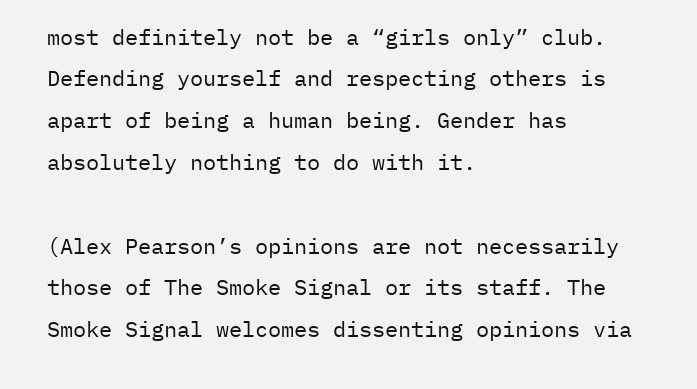most definitely not be a “girls only” club. Defending yourself and respecting others is apart of being a human being. Gender has absolutely nothing to do with it.

(Alex Pearson’s opinions are not necessarily those of The Smoke Signal or its staff. The Smoke Signal welcomes dissenting opinions via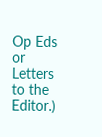Op Eds or Letters to the Editor.)